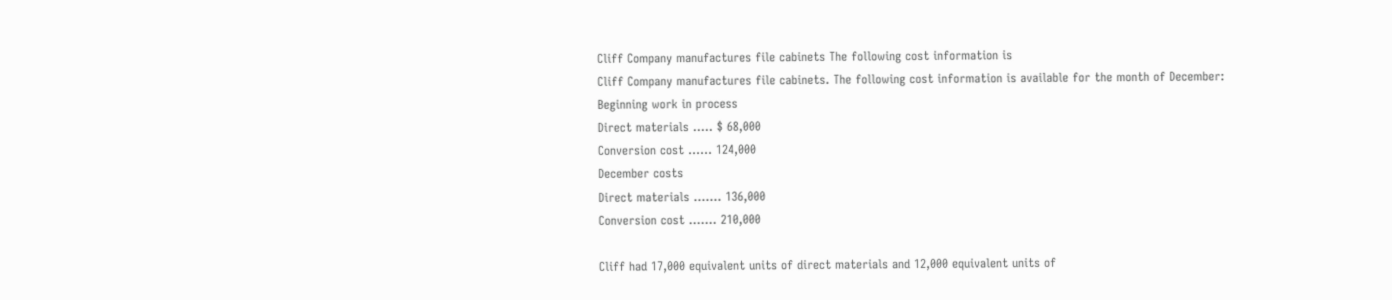Cliff Company manufactures file cabinets The following cost information is
Cliff Company manufactures file cabinets. The following cost information is available for the month of December:
Beginning work in process
Direct materials ..... $ 68,000
Conversion cost ...... 124,000
December costs
Direct materials ....... 136,000
Conversion cost ....... 210,000

Cliff had 17,000 equivalent units of direct materials and 12,000 equivalent units of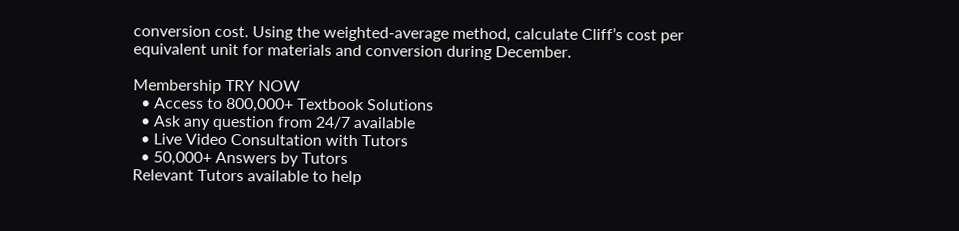conversion cost. Using the weighted-average method, calculate Cliff’s cost per equivalent unit for materials and conversion during December.

Membership TRY NOW
  • Access to 800,000+ Textbook Solutions
  • Ask any question from 24/7 available
  • Live Video Consultation with Tutors
  • 50,000+ Answers by Tutors
Relevant Tutors available to help